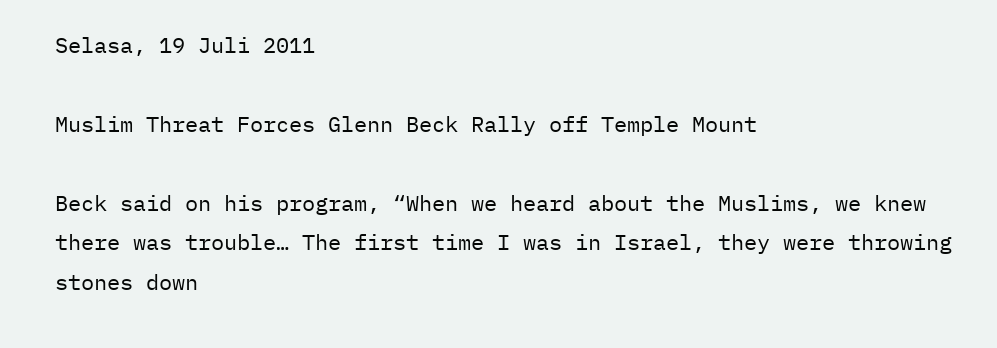Selasa, 19 Juli 2011

Muslim Threat Forces Glenn Beck Rally off Temple Mount

Beck said on his program, “When we heard about the Muslims, we knew there was trouble… The first time I was in Israel, they were throwing stones down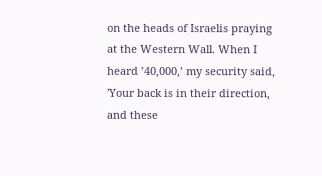on the heads of Israelis praying at the Western Wall. When I heard ’40,000,’ my security said, 'Your back is in their direction, and these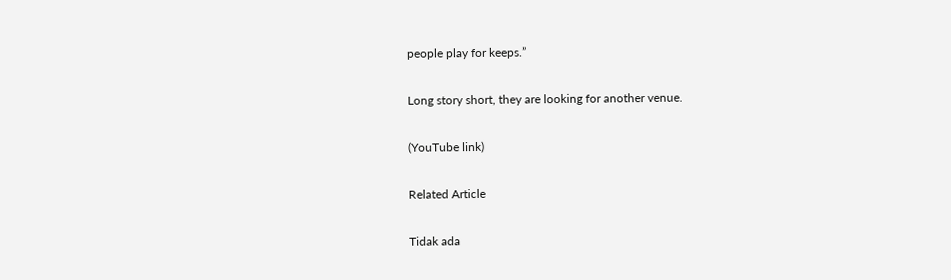people play for keeps.”

Long story short, they are looking for another venue.

(YouTube link)

Related Article

Tidak ada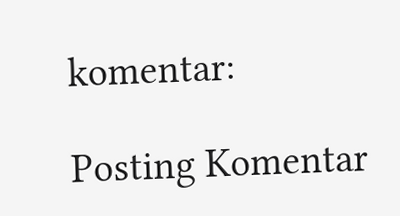komentar:

Posting Komentar